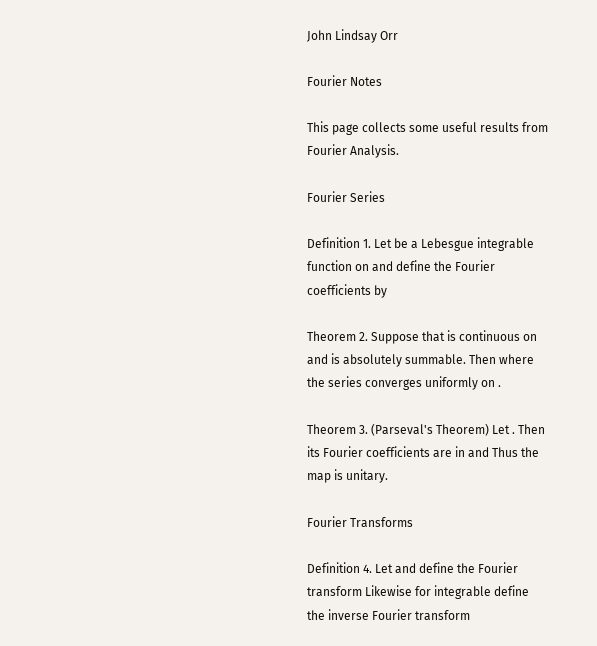John Lindsay Orr

Fourier Notes

This page collects some useful results from Fourier Analysis.

Fourier Series

Definition 1. Let be a Lebesgue integrable function on and define the Fourier coefficients by

Theorem 2. Suppose that is continuous on and is absolutely summable. Then where the series converges uniformly on .

Theorem 3. (Parseval's Theorem) Let . Then its Fourier coefficients are in and Thus the map is unitary.

Fourier Transforms

Definition 4. Let and define the Fourier transform Likewise for integrable define the inverse Fourier transform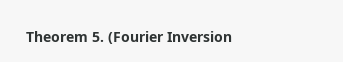Theorem 5. (Fourier Inversion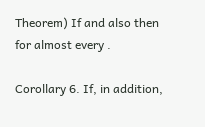Theorem) If and also then for almost every .

Corollary 6. If, in addition,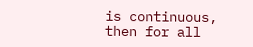is continuous, then for all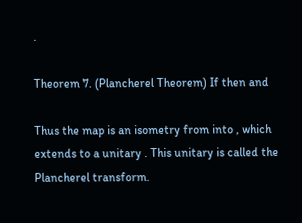.

Theorem 7. (Plancherel Theorem) If then and

Thus the map is an isometry from into , which extends to a unitary . This unitary is called the Plancherel transform.